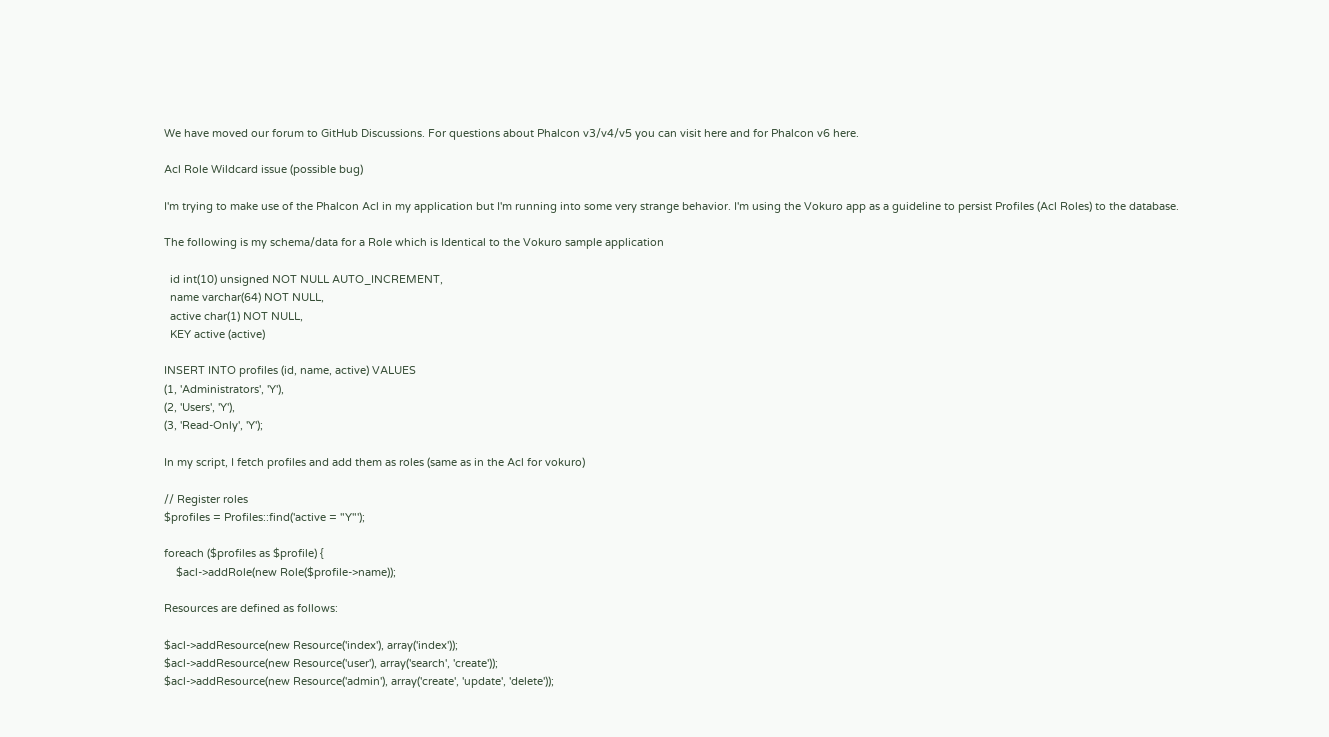We have moved our forum to GitHub Discussions. For questions about Phalcon v3/v4/v5 you can visit here and for Phalcon v6 here.

Acl Role Wildcard issue (possible bug)

I'm trying to make use of the Phalcon Acl in my application but I'm running into some very strange behavior. I'm using the Vokuro app as a guideline to persist Profiles (Acl Roles) to the database.

The following is my schema/data for a Role which is Identical to the Vokuro sample application

  id int(10) unsigned NOT NULL AUTO_INCREMENT,
  name varchar(64) NOT NULL,
  active char(1) NOT NULL,
  KEY active (active)

INSERT INTO profiles (id, name, active) VALUES
(1, 'Administrators', 'Y'),
(2, 'Users', 'Y'),
(3, 'Read-Only', 'Y');

In my script, I fetch profiles and add them as roles (same as in the Acl for vokuro)

// Register roles
$profiles = Profiles::find('active = "Y"');

foreach ($profiles as $profile) {
    $acl->addRole(new Role($profile->name));

Resources are defined as follows:

$acl->addResource(new Resource('index'), array('index'));
$acl->addResource(new Resource('user'), array('search', 'create'));
$acl->addResource(new Resource('admin'), array('create', 'update', 'delete'));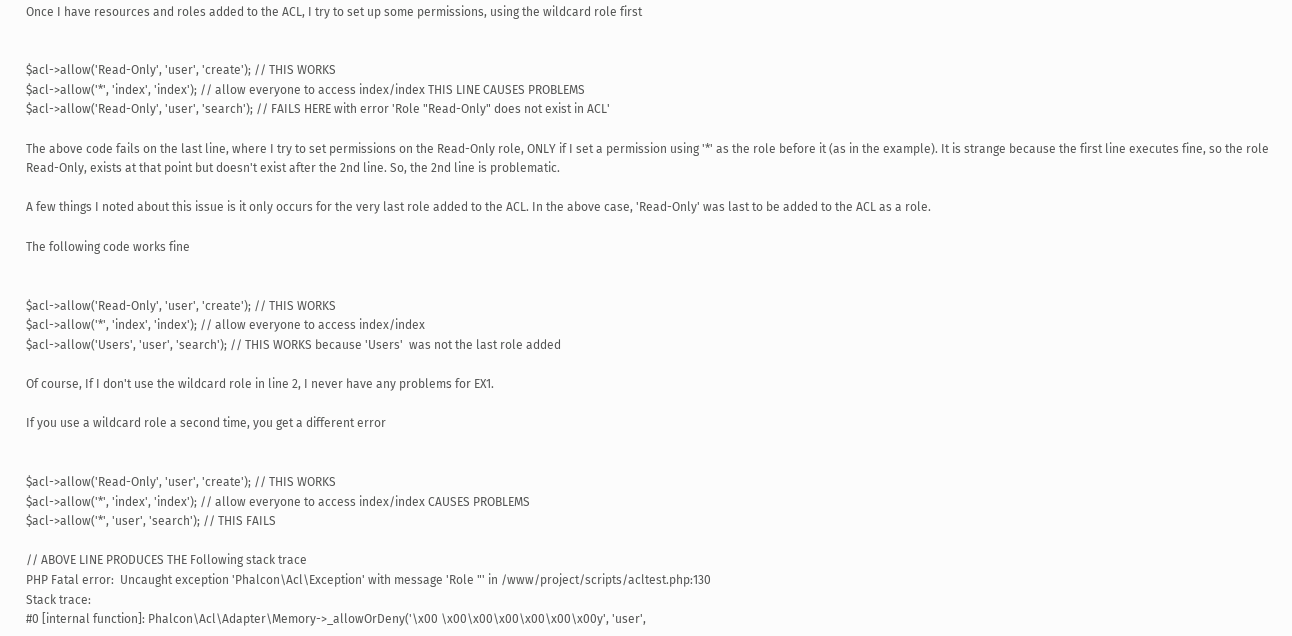Once I have resources and roles added to the ACL, I try to set up some permissions, using the wildcard role first


$acl->allow('Read-Only', 'user', 'create'); // THIS WORKS
$acl->allow('*', 'index', 'index'); // allow everyone to access index/index THIS LINE CAUSES PROBLEMS
$acl->allow('Read-Only', 'user', 'search'); // FAILS HERE with error 'Role "Read-Only" does not exist in ACL'

The above code fails on the last line, where I try to set permissions on the Read-Only role, ONLY if I set a permission using '*' as the role before it (as in the example). It is strange because the first line executes fine, so the role Read-Only, exists at that point but doesn't exist after the 2nd line. So, the 2nd line is problematic.

A few things I noted about this issue is it only occurs for the very last role added to the ACL. In the above case, 'Read-Only' was last to be added to the ACL as a role.

The following code works fine


$acl->allow('Read-Only', 'user', 'create'); // THIS WORKS
$acl->allow('*', 'index', 'index'); // allow everyone to access index/index
$acl->allow('Users', 'user', 'search'); // THIS WORKS because 'Users'  was not the last role added

Of course, If I don't use the wildcard role in line 2, I never have any problems for EX1.

If you use a wildcard role a second time, you get a different error


$acl->allow('Read-Only', 'user', 'create'); // THIS WORKS
$acl->allow('*', 'index', 'index'); // allow everyone to access index/index CAUSES PROBLEMS
$acl->allow('*', 'user', 'search'); // THIS FAILS

// ABOVE LINE PRODUCES THE Following stack trace
PHP Fatal error:  Uncaught exception 'Phalcon\Acl\Exception' with message 'Role "' in /www/project/scripts/acltest.php:130
Stack trace:
#0 [internal function]: Phalcon\Acl\Adapter\Memory->_allowOrDeny('\x00 \x00\x00\x00\x00\x00\x00y', 'user',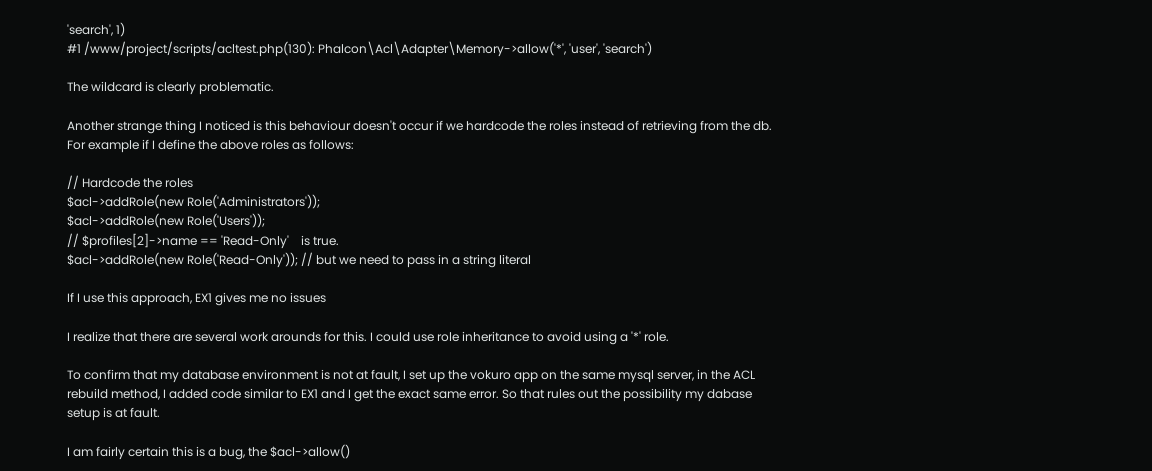'search', 1)
#1 /www/project/scripts/acltest.php(130): Phalcon\Acl\Adapter\Memory->allow('*', 'user', 'search')

The wildcard is clearly problematic.

Another strange thing I noticed is this behaviour doesn't occur if we hardcode the roles instead of retrieving from the db. For example if I define the above roles as follows:

// Hardcode the roles
$acl->addRole(new Role('Administrators'));
$acl->addRole(new Role('Users'));
// $profiles[2]->name == 'Read-Only'    is true.
$acl->addRole(new Role('Read-Only')); // but we need to pass in a string literal

If I use this approach, EX1 gives me no issues

I realize that there are several work arounds for this. I could use role inheritance to avoid using a '*' role.

To confirm that my database environment is not at fault, I set up the vokuro app on the same mysql server, in the ACL rebuild method, I added code similar to EX1 and I get the exact same error. So that rules out the possibility my dabase setup is at fault.

I am fairly certain this is a bug, the $acl->allow()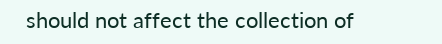should not affect the collection of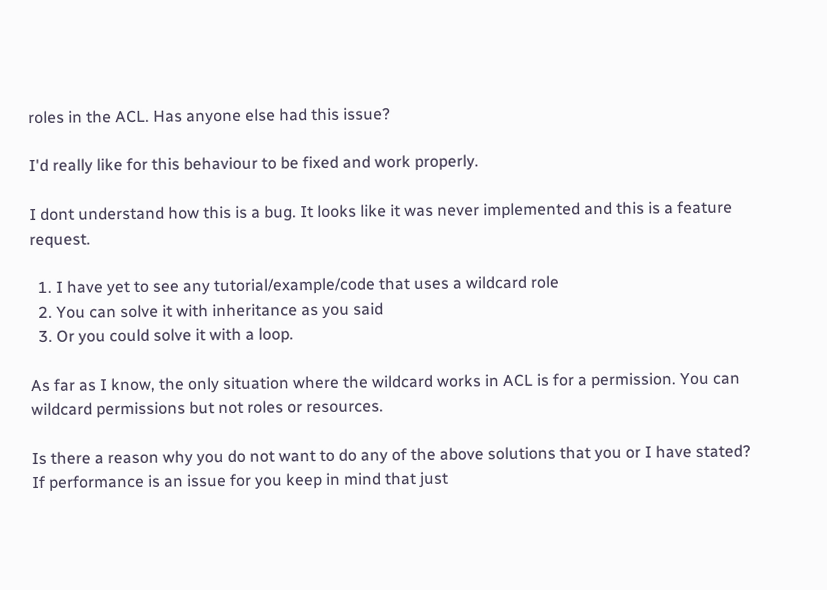roles in the ACL. Has anyone else had this issue?

I'd really like for this behaviour to be fixed and work properly.

I dont understand how this is a bug. It looks like it was never implemented and this is a feature request.

  1. I have yet to see any tutorial/example/code that uses a wildcard role
  2. You can solve it with inheritance as you said
  3. Or you could solve it with a loop.

As far as I know, the only situation where the wildcard works in ACL is for a permission. You can wildcard permissions but not roles or resources.

Is there a reason why you do not want to do any of the above solutions that you or I have stated? If performance is an issue for you keep in mind that just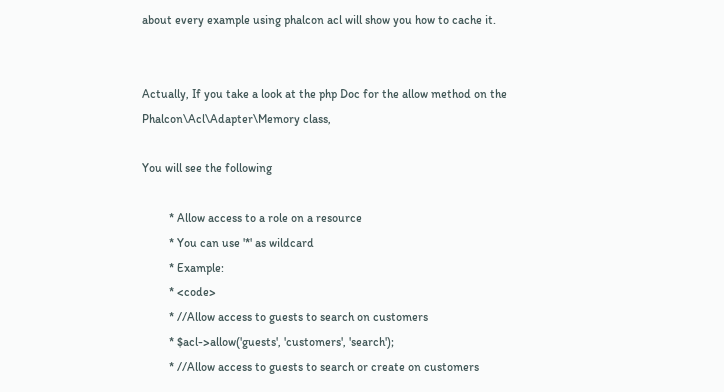about every example using phalcon acl will show you how to cache it.


Actually, If you take a look at the php Doc for the allow method on the Phalcon\Acl\Adapter\Memory class,

You will see the following

         * Allow access to a role on a resource
         * You can use '*' as wildcard
         * Example:
         * <code>
         * //Allow access to guests to search on customers
         * $acl->allow('guests', 'customers', 'search');
         * //Allow access to guests to search or create on customers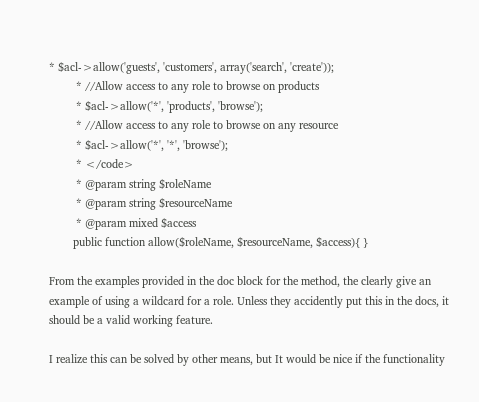* $acl->allow('guests', 'customers', array('search', 'create'));
         * //Allow access to any role to browse on products
         * $acl->allow('*', 'products', 'browse');
         * //Allow access to any role to browse on any resource
         * $acl->allow('*', '*', 'browse');
         * </code>
         * @param string $roleName
         * @param string $resourceName
         * @param mixed $access
        public function allow($roleName, $resourceName, $access){ }

From the examples provided in the doc block for the method, the clearly give an example of using a wildcard for a role. Unless they accidently put this in the docs, it should be a valid working feature.

I realize this can be solved by other means, but It would be nice if the functionality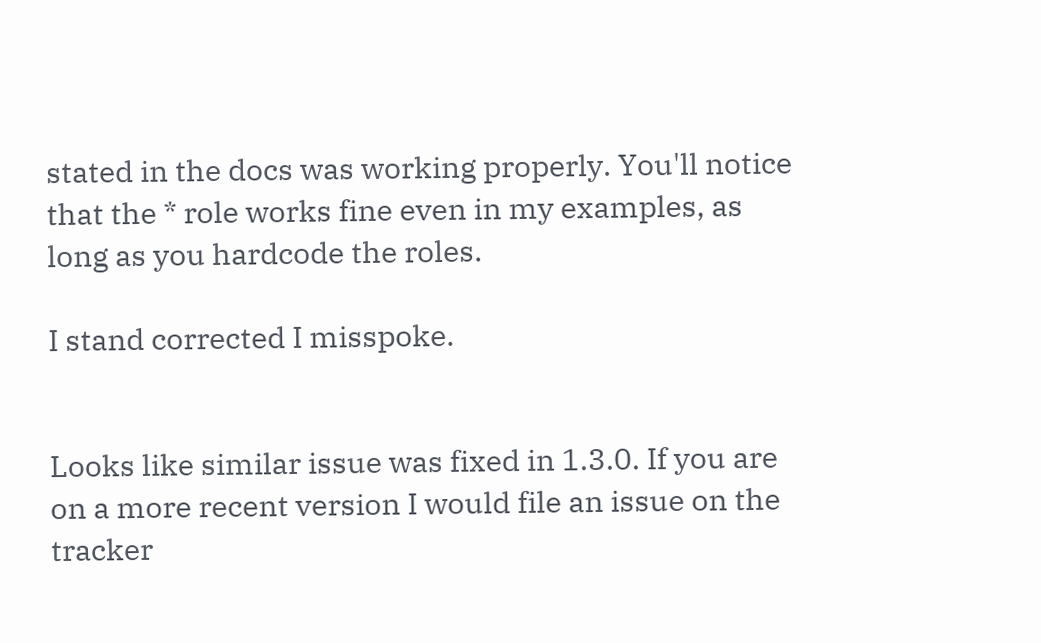stated in the docs was working properly. You'll notice that the * role works fine even in my examples, as long as you hardcode the roles.

I stand corrected I misspoke.


Looks like similar issue was fixed in 1.3.0. If you are on a more recent version I would file an issue on the tracker